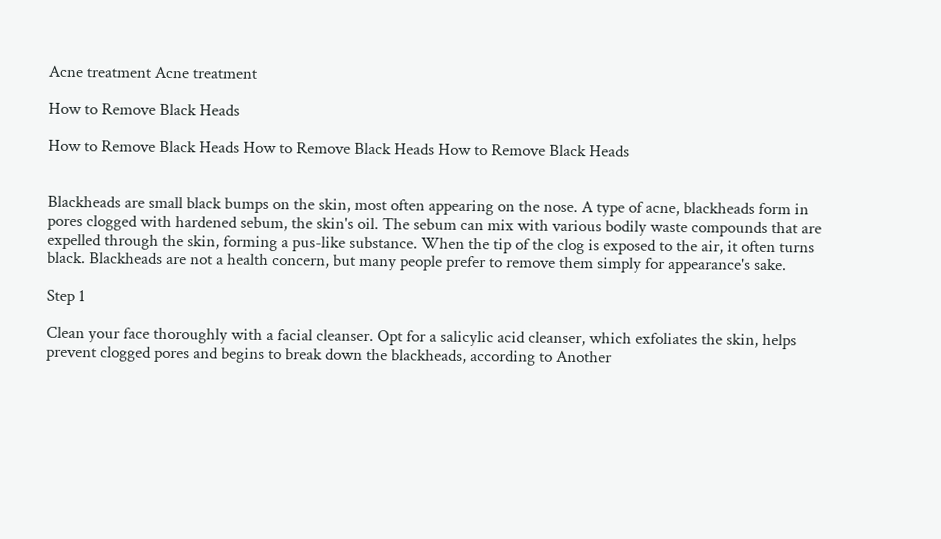Acne treatment Acne treatment

How to Remove Black Heads

How to Remove Black Heads How to Remove Black Heads How to Remove Black Heads


Blackheads are small black bumps on the skin, most often appearing on the nose. A type of acne, blackheads form in pores clogged with hardened sebum, the skin's oil. The sebum can mix with various bodily waste compounds that are expelled through the skin, forming a pus-like substance. When the tip of the clog is exposed to the air, it often turns black. Blackheads are not a health concern, but many people prefer to remove them simply for appearance's sake.

Step 1

Clean your face thoroughly with a facial cleanser. Opt for a salicylic acid cleanser, which exfoliates the skin, helps prevent clogged pores and begins to break down the blackheads, according to Another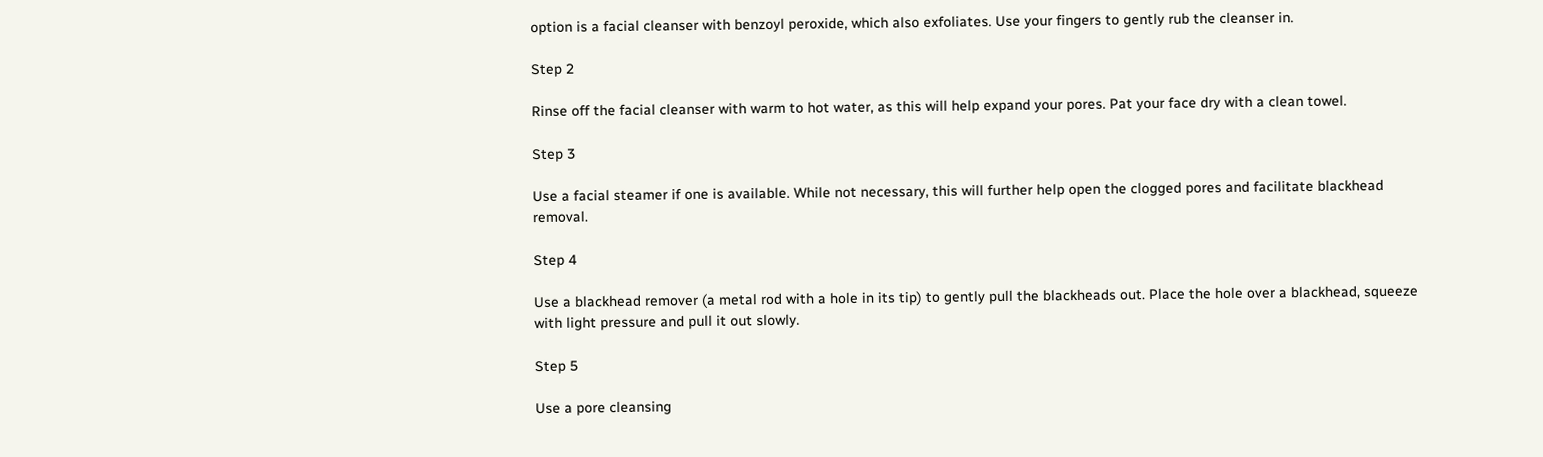option is a facial cleanser with benzoyl peroxide, which also exfoliates. Use your fingers to gently rub the cleanser in.

Step 2

Rinse off the facial cleanser with warm to hot water, as this will help expand your pores. Pat your face dry with a clean towel.

Step 3

Use a facial steamer if one is available. While not necessary, this will further help open the clogged pores and facilitate blackhead removal.

Step 4

Use a blackhead remover (a metal rod with a hole in its tip) to gently pull the blackheads out. Place the hole over a blackhead, squeeze with light pressure and pull it out slowly.

Step 5

Use a pore cleansing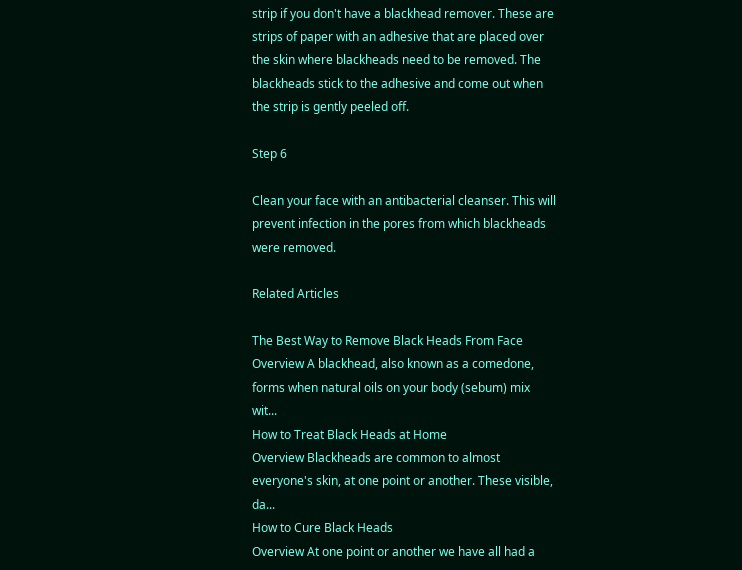strip if you don't have a blackhead remover. These are strips of paper with an adhesive that are placed over the skin where blackheads need to be removed. The blackheads stick to the adhesive and come out when the strip is gently peeled off.

Step 6

Clean your face with an antibacterial cleanser. This will prevent infection in the pores from which blackheads were removed.

Related Articles

The Best Way to Remove Black Heads From Face
Overview A blackhead, also known as a comedone, forms when natural oils on your body (sebum) mix wit...
How to Treat Black Heads at Home
Overview Blackheads are common to almost everyone's skin, at one point or another. These visible, da...
How to Cure Black Heads
Overview At one point or another we have all had a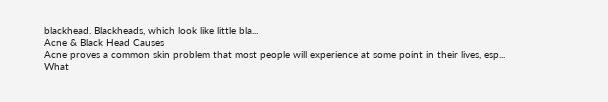blackhead. Blackheads, which look like little bla...
Acne & Black Head Causes
Acne proves a common skin problem that most people will experience at some point in their lives, esp...
What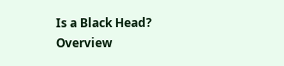Is a Black Head?
Overview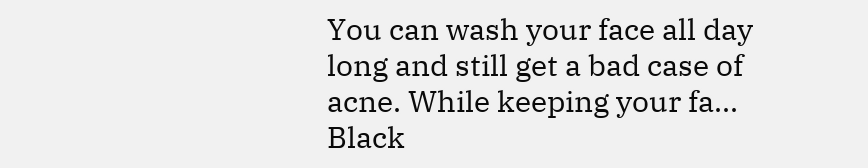You can wash your face all day long and still get a bad case of acne. While keeping your fa...
Black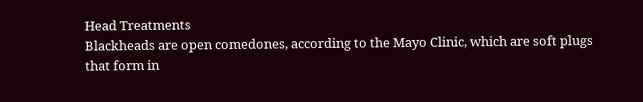Head Treatments
Blackheads are open comedones, according to the Mayo Clinic, which are soft plugs that form in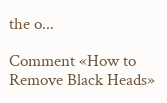the o...

Comment «How to Remove Black Heads»